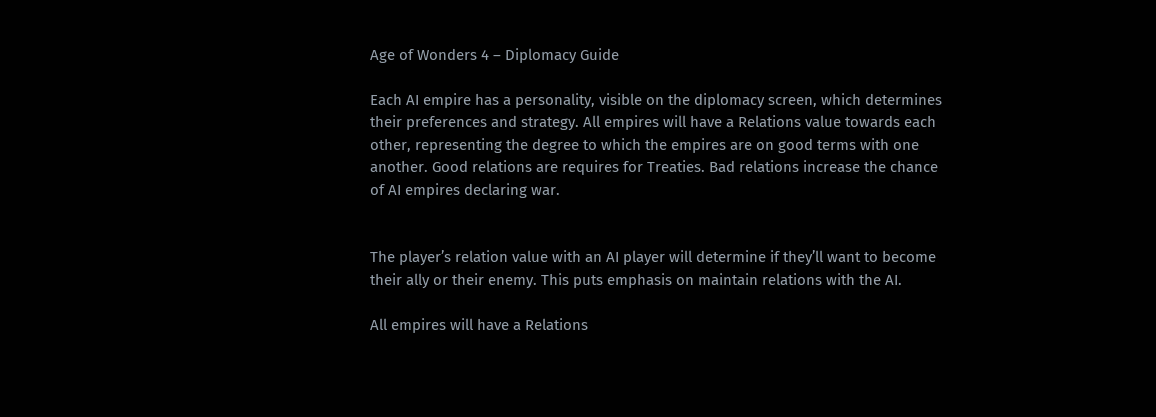Age of Wonders 4 – Diplomacy Guide

Each AI empire has a personality, visible on the diplomacy screen, which determines their preferences and strategy. All empires will have a Relations value towards each other, representing the degree to which the empires are on good terms with one another. Good relations are requires for Treaties. Bad relations increase the chance of AI empires declaring war.


The player’s relation value with an AI player will determine if they’ll want to become their ally or their enemy. This puts emphasis on maintain relations with the AI.

All empires will have a Relations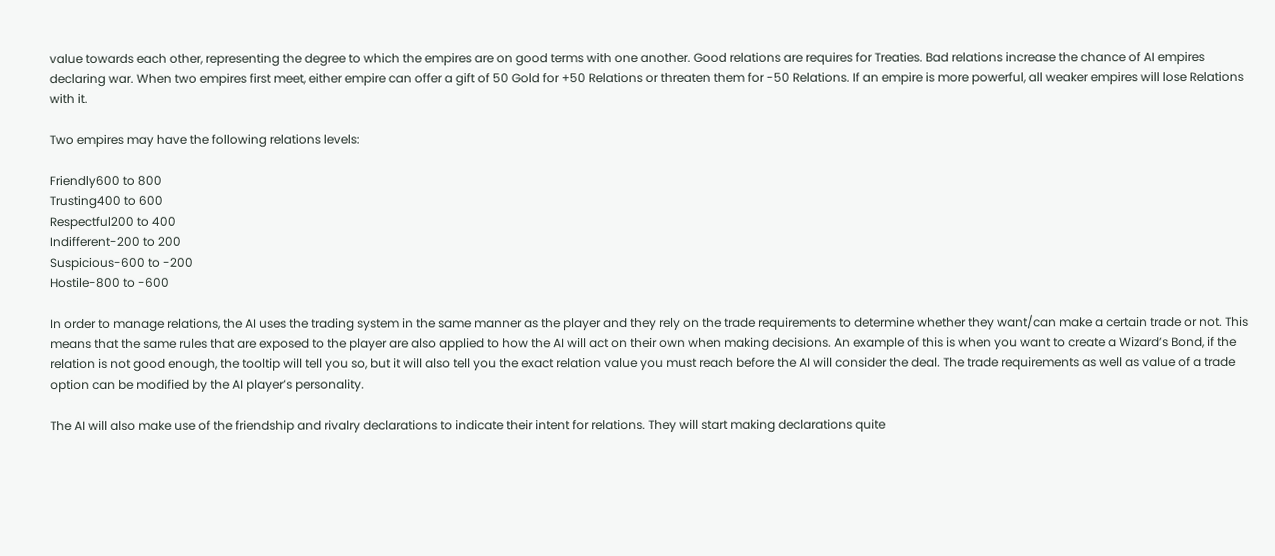value towards each other, representing the degree to which the empires are on good terms with one another. Good relations are requires for Treaties. Bad relations increase the chance of AI empires declaring war. When two empires first meet, either empire can offer a gift of 50 Gold for +50 Relations or threaten them for -50 Relations. If an empire is more powerful, all weaker empires will lose Relations with it.

Two empires may have the following relations levels:

Friendly600 to 800
Trusting400 to 600
Respectful200 to 400
Indifferent-200 to 200
Suspicious-600 to -200
Hostile-800 to -600

In order to manage relations, the AI uses the trading system in the same manner as the player and they rely on the trade requirements to determine whether they want/can make a certain trade or not. This means that the same rules that are exposed to the player are also applied to how the AI will act on their own when making decisions. An example of this is when you want to create a Wizard’s Bond, if the relation is not good enough, the tooltip will tell you so, but it will also tell you the exact relation value you must reach before the AI will consider the deal. The trade requirements as well as value of a trade option can be modified by the AI player’s personality.

The AI will also make use of the friendship and rivalry declarations to indicate their intent for relations. They will start making declarations quite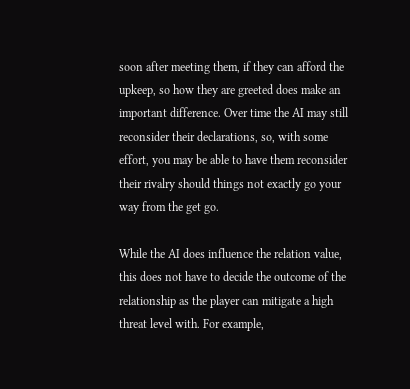soon after meeting them, if they can afford the upkeep, so how they are greeted does make an important difference. Over time the AI may still reconsider their declarations, so, with some effort, you may be able to have them reconsider their rivalry should things not exactly go your way from the get go.

While the AI does influence the relation value, this does not have to decide the outcome of the relationship as the player can mitigate a high threat level with. For example,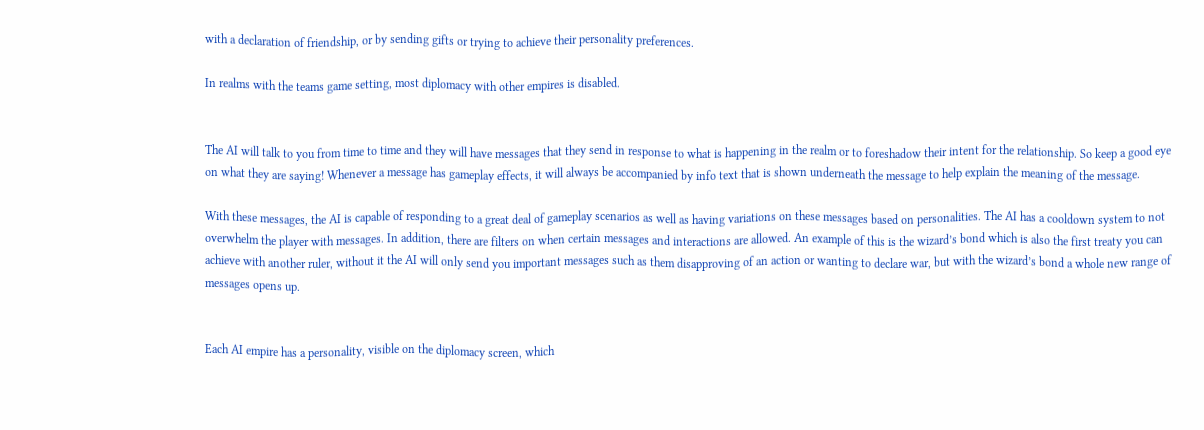with a declaration of friendship, or by sending gifts or trying to achieve their personality preferences.

In realms with the teams game setting, most diplomacy with other empires is disabled.


The AI will talk to you from time to time and they will have messages that they send in response to what is happening in the realm or to foreshadow their intent for the relationship. So keep a good eye on what they are saying! Whenever a message has gameplay effects, it will always be accompanied by info text that is shown underneath the message to help explain the meaning of the message.

With these messages, the AI is capable of responding to a great deal of gameplay scenarios as well as having variations on these messages based on personalities. The AI has a cooldown system to not overwhelm the player with messages. In addition, there are filters on when certain messages and interactions are allowed. An example of this is the wizard’s bond which is also the first treaty you can achieve with another ruler, without it the AI will only send you important messages such as them disapproving of an action or wanting to declare war, but with the wizard’s bond a whole new range of messages opens up.


Each AI empire has a personality, visible on the diplomacy screen, which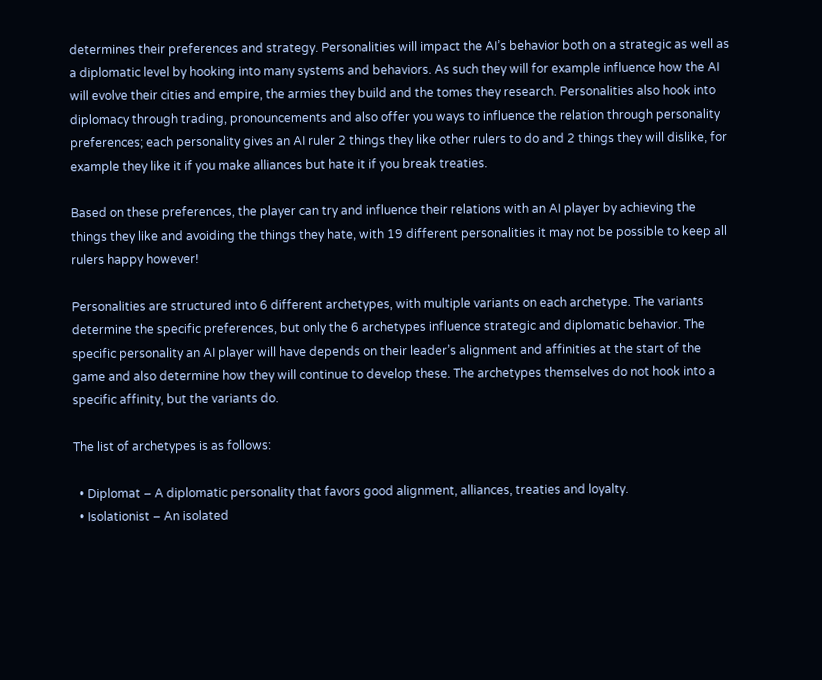determines their preferences and strategy. Personalities will impact the AI’s behavior both on a strategic as well as a diplomatic level by hooking into many systems and behaviors. As such they will for example influence how the AI will evolve their cities and empire, the armies they build and the tomes they research. Personalities also hook into diplomacy through trading, pronouncements and also offer you ways to influence the relation through personality preferences; each personality gives an AI ruler 2 things they like other rulers to do and 2 things they will dislike, for example they like it if you make alliances but hate it if you break treaties.

Based on these preferences, the player can try and influence their relations with an AI player by achieving the things they like and avoiding the things they hate, with 19 different personalities it may not be possible to keep all rulers happy however!

Personalities are structured into 6 different archetypes, with multiple variants on each archetype. The variants determine the specific preferences, but only the 6 archetypes influence strategic and diplomatic behavior. The specific personality an AI player will have depends on their leader’s alignment and affinities at the start of the game and also determine how they will continue to develop these. The archetypes themselves do not hook into a specific affinity, but the variants do.

The list of archetypes is as follows:

  • Diplomat – A diplomatic personality that favors good alignment, alliances, treaties and loyalty.
  • Isolationist – An isolated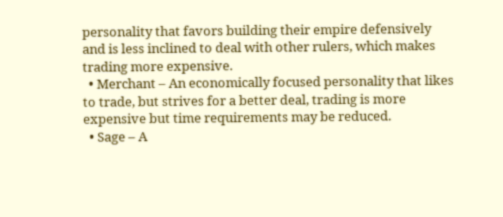personality that favors building their empire defensively and is less inclined to deal with other rulers, which makes trading more expensive.
  • Merchant – An economically focused personality that likes to trade, but strives for a better deal, trading is more expensive but time requirements may be reduced.
  • Sage – A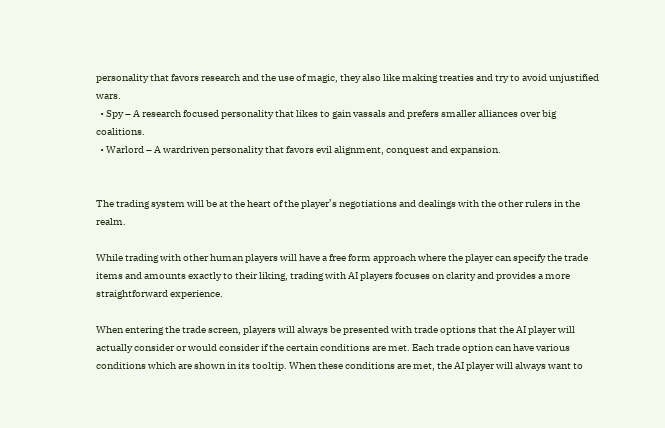personality that favors research and the use of magic, they also like making treaties and try to avoid unjustified wars.
  • Spy – A research focused personality that likes to gain vassals and prefers smaller alliances over big coalitions.
  • Warlord – A wardriven personality that favors evil alignment, conquest and expansion.


The trading system will be at the heart of the player’s negotiations and dealings with the other rulers in the realm.

While trading with other human players will have a free form approach where the player can specify the trade items and amounts exactly to their liking, trading with AI players focuses on clarity and provides a more straightforward experience.

When entering the trade screen, players will always be presented with trade options that the AI player will actually consider or would consider if the certain conditions are met. Each trade option can have various conditions which are shown in its tooltip. When these conditions are met, the AI player will always want to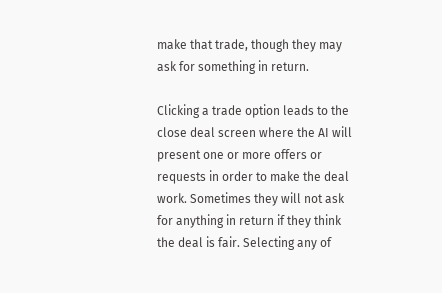make that trade, though they may ask for something in return.

Clicking a trade option leads to the close deal screen where the AI will present one or more offers or requests in order to make the deal work. Sometimes they will not ask for anything in return if they think the deal is fair. Selecting any of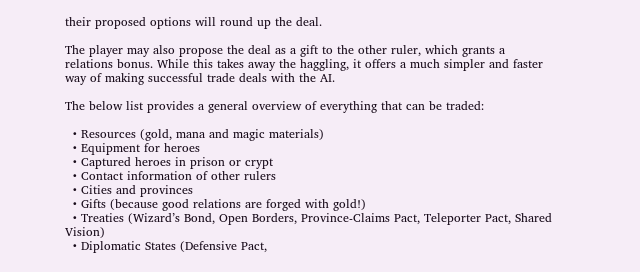their proposed options will round up the deal.

The player may also propose the deal as a gift to the other ruler, which grants a relations bonus. While this takes away the haggling, it offers a much simpler and faster way of making successful trade deals with the AI.

The below list provides a general overview of everything that can be traded:

  • Resources (gold, mana and magic materials)
  • Equipment for heroes
  • Captured heroes in prison or crypt
  • Contact information of other rulers
  • Cities and provinces
  • Gifts (because good relations are forged with gold!)
  • Treaties (Wizard’s Bond, Open Borders, Province-Claims Pact, Teleporter Pact, Shared Vision)
  • Diplomatic States (Defensive Pact,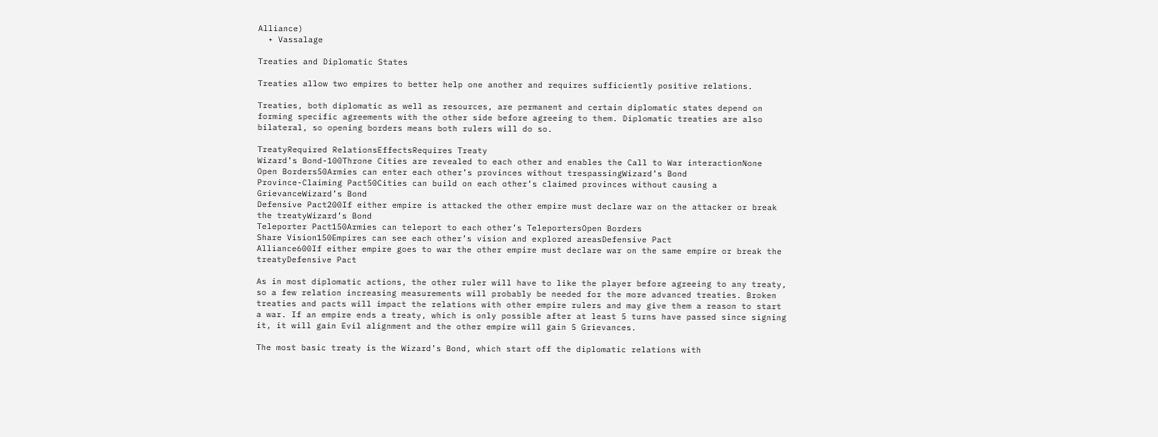Alliance)
  • Vassalage

Treaties and Diplomatic States

Treaties allow two empires to better help one another and requires sufficiently positive relations.

Treaties, both diplomatic as well as resources, are permanent and certain diplomatic states depend on forming specific agreements with the other side before agreeing to them. Diplomatic treaties are also bilateral, so opening borders means both rulers will do so.

TreatyRequired RelationsEffectsRequires Treaty
Wizard’s Bond-100Throne Cities are revealed to each other and enables the Call to War interactionNone
Open Borders50Armies can enter each other’s provinces without trespassingWizard’s Bond
Province-Claiming Pact50Cities can build on each other’s claimed provinces without causing a GrievanceWizard’s Bond
Defensive Pact200If either empire is attacked the other empire must declare war on the attacker or break the treatyWizard’s Bond
Teleporter Pact150Armies can teleport to each other’s TeleportersOpen Borders
Share Vision150Empires can see each other’s vision and explored areasDefensive Pact
Alliance600If either empire goes to war the other empire must declare war on the same empire or break the treatyDefensive Pact

As in most diplomatic actions, the other ruler will have to like the player before agreeing to any treaty, so a few relation increasing measurements will probably be needed for the more advanced treaties. Broken treaties and pacts will impact the relations with other empire rulers and may give them a reason to start a war. If an empire ends a treaty, which is only possible after at least 5 turns have passed since signing it, it will gain Evil alignment and the other empire will gain 5 Grievances.

The most basic treaty is the Wizard’s Bond, which start off the diplomatic relations with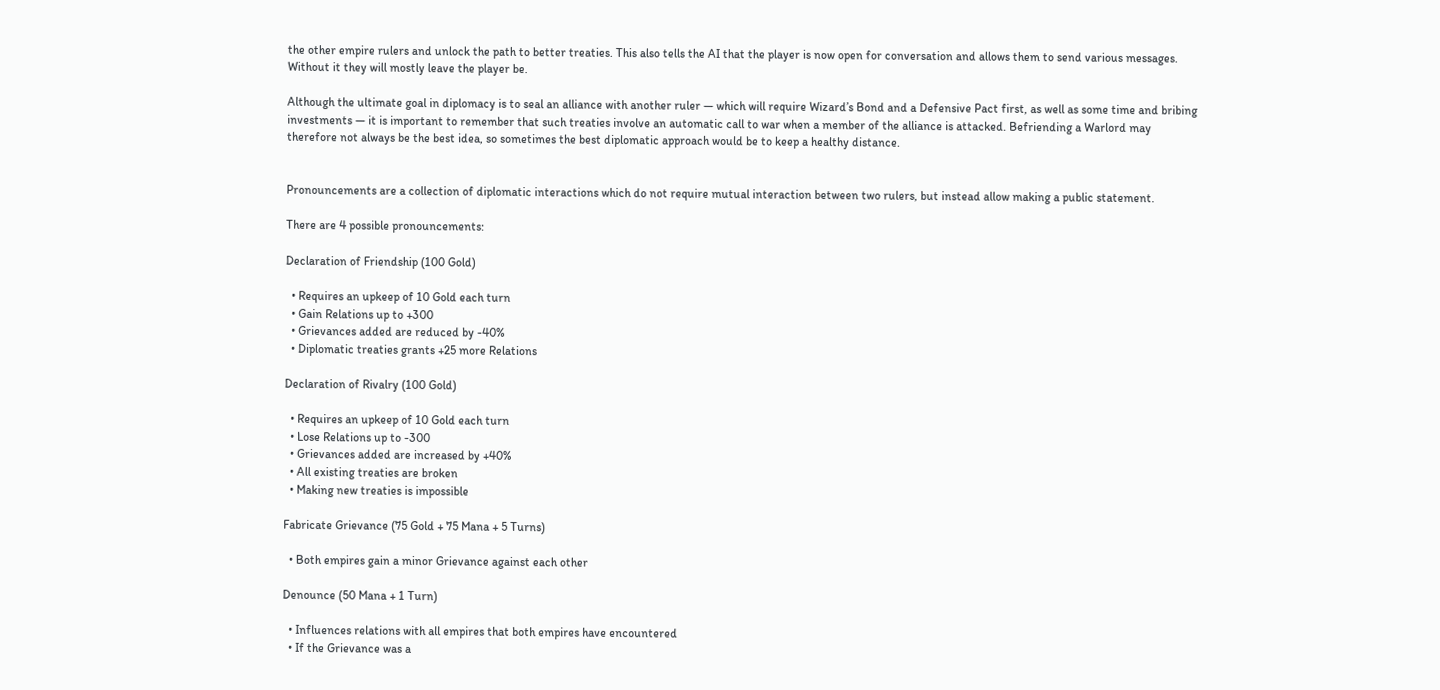the other empire rulers and unlock the path to better treaties. This also tells the AI that the player is now open for conversation and allows them to send various messages. Without it they will mostly leave the player be.

Although the ultimate goal in diplomacy is to seal an alliance with another ruler — which will require Wizard’s Bond and a Defensive Pact first, as well as some time and bribing investments — it is important to remember that such treaties involve an automatic call to war when a member of the alliance is attacked. Befriending a Warlord may therefore not always be the best idea, so sometimes the best diplomatic approach would be to keep a healthy distance.


Pronouncements are a collection of diplomatic interactions which do not require mutual interaction between two rulers, but instead allow making a public statement.

There are 4 possible pronouncements:

Declaration of Friendship (100 Gold)

  • Requires an upkeep of 10 Gold each turn
  • Gain Relations up to +300
  • Grievances added are reduced by -40%
  • Diplomatic treaties grants +25 more Relations

Declaration of Rivalry (100 Gold)

  • Requires an upkeep of 10 Gold each turn
  • Lose Relations up to -300
  • Grievances added are increased by +40%
  • All existing treaties are broken
  • Making new treaties is impossible

Fabricate Grievance (75 Gold + 75 Mana + 5 Turns)

  • Both empires gain a minor Grievance against each other

Denounce (50 Mana + 1 Turn)

  • Influences relations with all empires that both empires have encountered
  • If the Grievance was a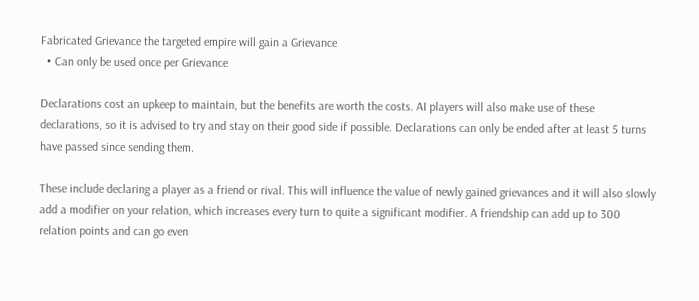Fabricated Grievance the targeted empire will gain a Grievance
  • Can only be used once per Grievance

Declarations cost an upkeep to maintain, but the benefits are worth the costs. AI players will also make use of these declarations, so it is advised to try and stay on their good side if possible. Declarations can only be ended after at least 5 turns have passed since sending them.

These include declaring a player as a friend or rival. This will influence the value of newly gained grievances and it will also slowly add a modifier on your relation, which increases every turn to quite a significant modifier. A friendship can add up to 300 relation points and can go even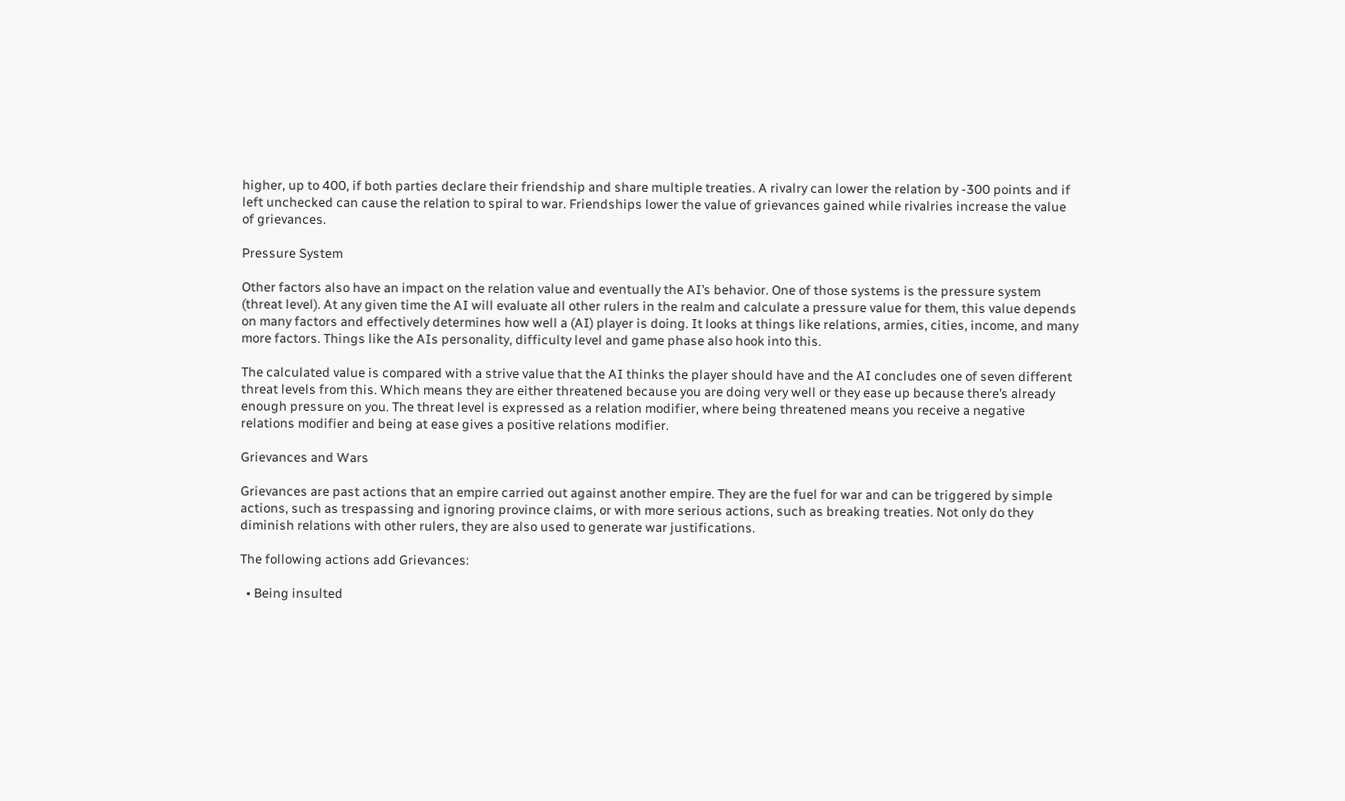higher, up to 400, if both parties declare their friendship and share multiple treaties. A rivalry can lower the relation by -300 points and if left unchecked can cause the relation to spiral to war. Friendships lower the value of grievances gained while rivalries increase the value of grievances.

Pressure System

Other factors also have an impact on the relation value and eventually the AI’s behavior. One of those systems is the pressure system (threat level). At any given time the AI will evaluate all other rulers in the realm and calculate a pressure value for them, this value depends on many factors and effectively determines how well a (AI) player is doing. It looks at things like relations, armies, cities, income, and many more factors. Things like the AIs personality, difficulty level and game phase also hook into this.

The calculated value is compared with a strive value that the AI thinks the player should have and the AI concludes one of seven different threat levels from this. Which means they are either threatened because you are doing very well or they ease up because there’s already enough pressure on you. The threat level is expressed as a relation modifier, where being threatened means you receive a negative relations modifier and being at ease gives a positive relations modifier.

Grievances and Wars

Grievances are past actions that an empire carried out against another empire. They are the fuel for war and can be triggered by simple actions, such as trespassing and ignoring province claims, or with more serious actions, such as breaking treaties. Not only do they diminish relations with other rulers, they are also used to generate war justifications.

The following actions add Grievances:

  • Being insulted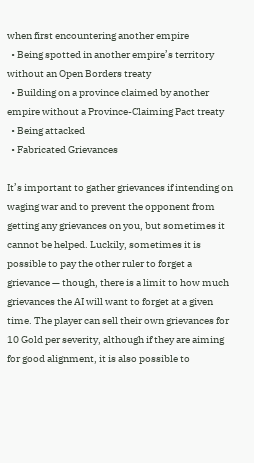when first encountering another empire
  • Being spotted in another empire’s territory without an Open Borders treaty
  • Building on a province claimed by another empire without a Province-Claiming Pact treaty
  • Being attacked
  • Fabricated Grievances

It’s important to gather grievances if intending on waging war and to prevent the opponent from getting any grievances on you, but sometimes it cannot be helped. Luckily, sometimes it is possible to pay the other ruler to forget a grievance — though, there is a limit to how much grievances the AI will want to forget at a given time. The player can sell their own grievances for 10 Gold per severity, although if they are aiming for good alignment, it is also possible to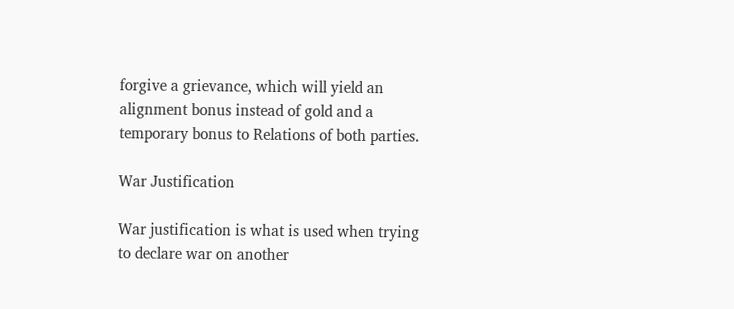forgive a grievance, which will yield an alignment bonus instead of gold and a temporary bonus to Relations of both parties.

War Justification

War justification is what is used when trying to declare war on another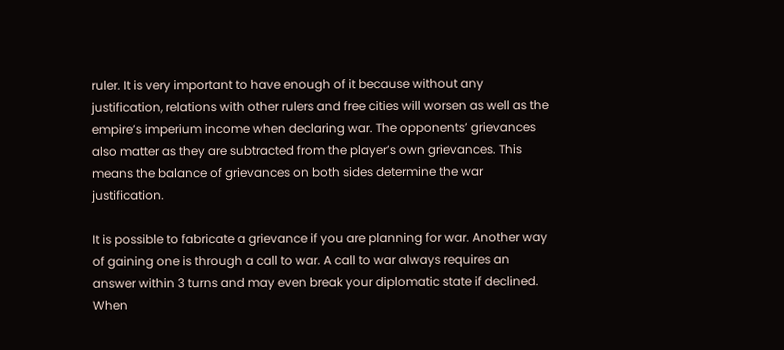ruler. It is very important to have enough of it because without any justification, relations with other rulers and free cities will worsen as well as the empire’s imperium income when declaring war. The opponents’ grievances also matter as they are subtracted from the player’s own grievances. This means the balance of grievances on both sides determine the war justification.

It is possible to fabricate a grievance if you are planning for war. Another way of gaining one is through a call to war. A call to war always requires an answer within 3 turns and may even break your diplomatic state if declined. When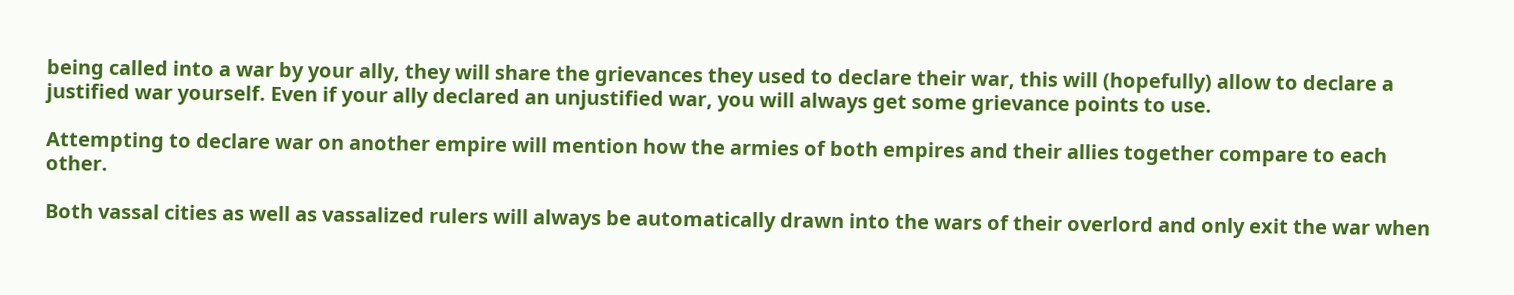being called into a war by your ally, they will share the grievances they used to declare their war, this will (hopefully) allow to declare a justified war yourself. Even if your ally declared an unjustified war, you will always get some grievance points to use.

Attempting to declare war on another empire will mention how the armies of both empires and their allies together compare to each other.

Both vassal cities as well as vassalized rulers will always be automatically drawn into the wars of their overlord and only exit the war when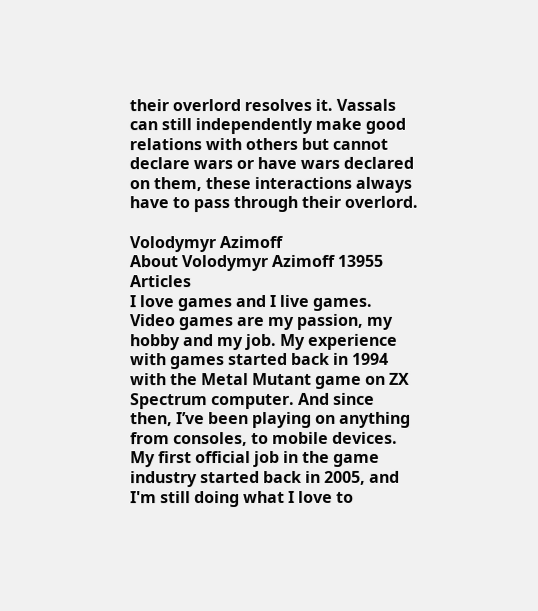their overlord resolves it. Vassals can still independently make good relations with others but cannot declare wars or have wars declared on them, these interactions always have to pass through their overlord.

Volodymyr Azimoff
About Volodymyr Azimoff 13955 Articles
I love games and I live games. Video games are my passion, my hobby and my job. My experience with games started back in 1994 with the Metal Mutant game on ZX Spectrum computer. And since then, I’ve been playing on anything from consoles, to mobile devices. My first official job in the game industry started back in 2005, and I'm still doing what I love to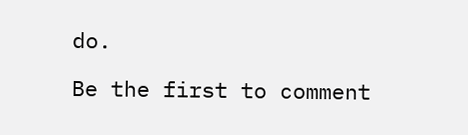do.

Be the first to comment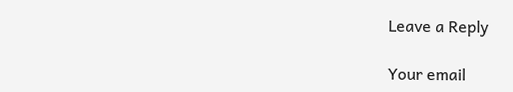Leave a Reply

Your email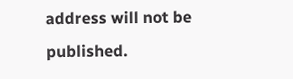address will not be published.